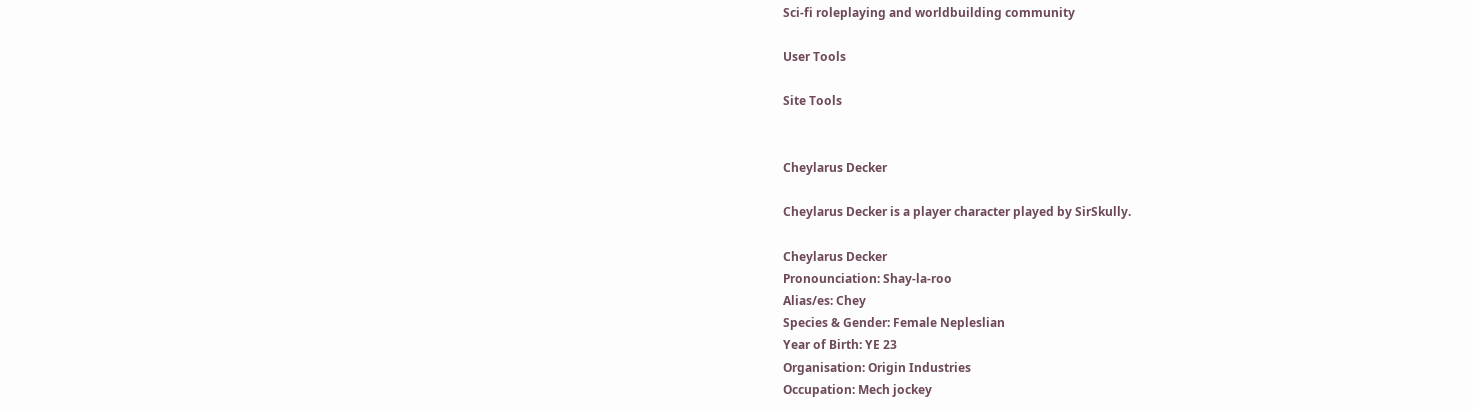Sci-fi roleplaying and worldbuilding community

User Tools

Site Tools


Cheylarus Decker

Cheylarus Decker is a player character played by SirSkully.

Cheylarus Decker
Pronounciation: Shay-la-roo
Alias/es: Chey
Species & Gender: Female Nepleslian
Year of Birth: YE 23
Organisation: Origin Industries
Occupation: Mech jockey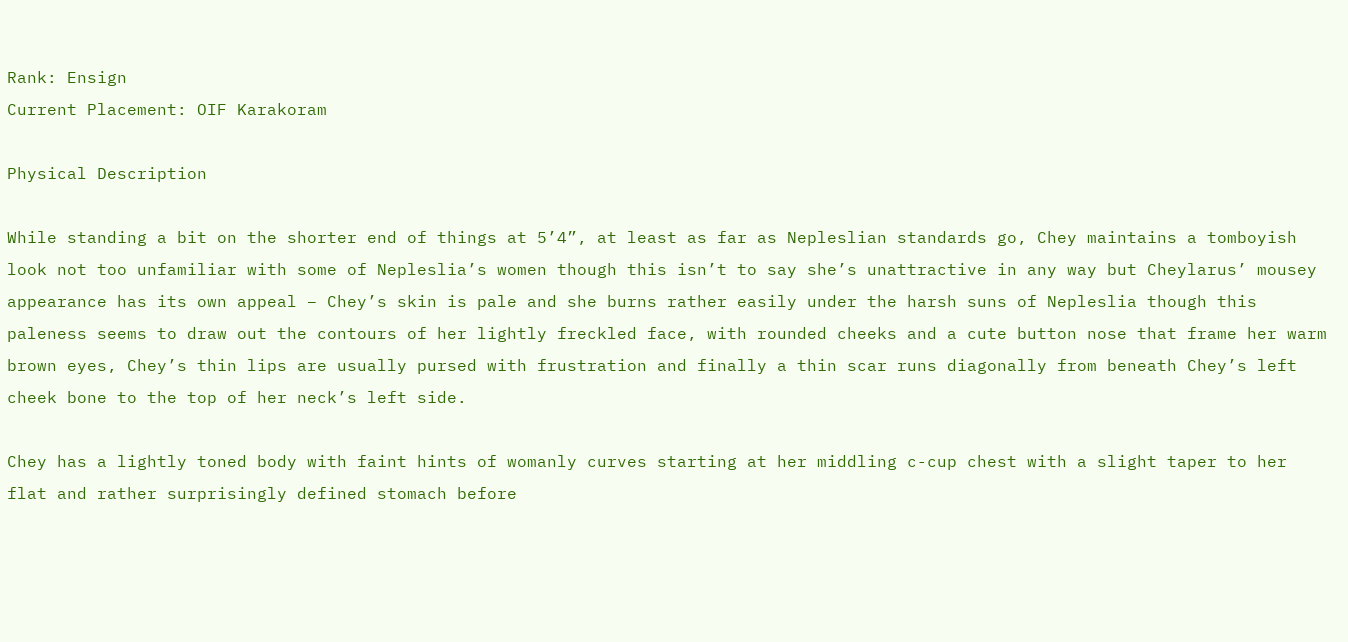Rank: Ensign
Current Placement: OIF Karakoram

Physical Description

While standing a bit on the shorter end of things at 5’4”, at least as far as Nepleslian standards go, Chey maintains a tomboyish look not too unfamiliar with some of Nepleslia’s women though this isn’t to say she’s unattractive in any way but Cheylarus’ mousey appearance has its own appeal – Chey’s skin is pale and she burns rather easily under the harsh suns of Nepleslia though this paleness seems to draw out the contours of her lightly freckled face, with rounded cheeks and a cute button nose that frame her warm brown eyes, Chey’s thin lips are usually pursed with frustration and finally a thin scar runs diagonally from beneath Chey’s left cheek bone to the top of her neck’s left side.

Chey has a lightly toned body with faint hints of womanly curves starting at her middling c-cup chest with a slight taper to her flat and rather surprisingly defined stomach before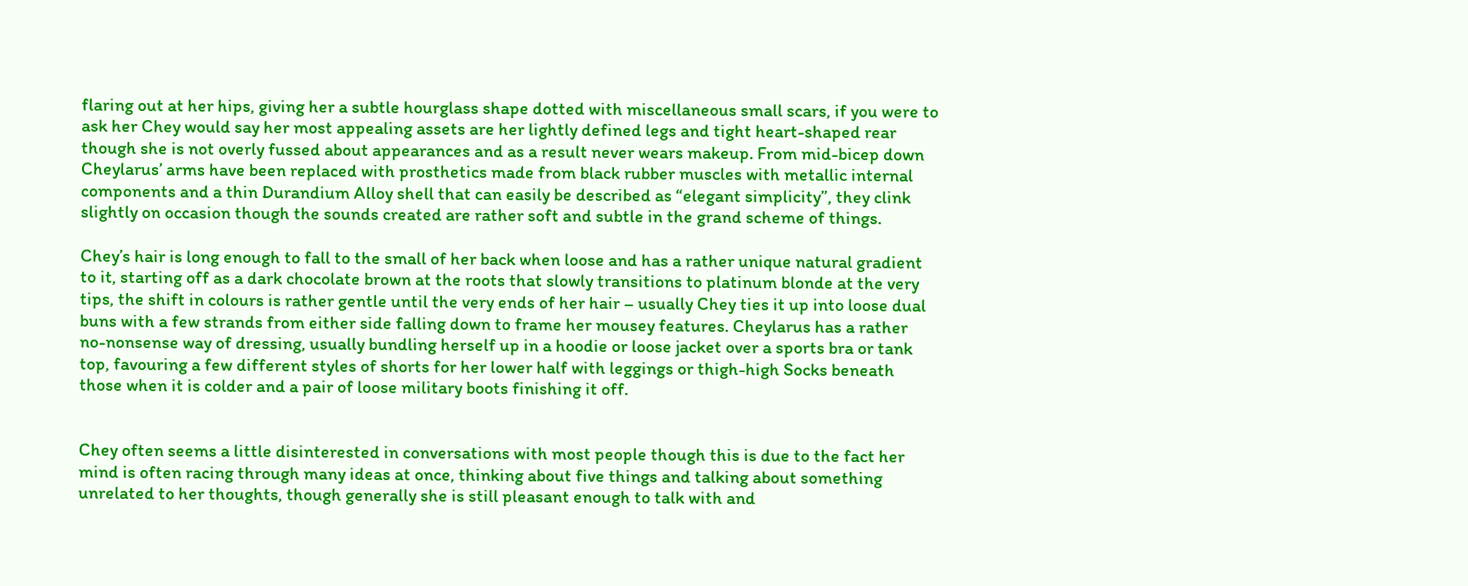flaring out at her hips, giving her a subtle hourglass shape dotted with miscellaneous small scars, if you were to ask her Chey would say her most appealing assets are her lightly defined legs and tight heart-shaped rear though she is not overly fussed about appearances and as a result never wears makeup. From mid-bicep down Cheylarus’ arms have been replaced with prosthetics made from black rubber muscles with metallic internal components and a thin Durandium Alloy shell that can easily be described as “elegant simplicity”, they clink slightly on occasion though the sounds created are rather soft and subtle in the grand scheme of things.

Chey’s hair is long enough to fall to the small of her back when loose and has a rather unique natural gradient to it, starting off as a dark chocolate brown at the roots that slowly transitions to platinum blonde at the very tips, the shift in colours is rather gentle until the very ends of her hair – usually Chey ties it up into loose dual buns with a few strands from either side falling down to frame her mousey features. Cheylarus has a rather no-nonsense way of dressing, usually bundling herself up in a hoodie or loose jacket over a sports bra or tank top, favouring a few different styles of shorts for her lower half with leggings or thigh-high Socks beneath those when it is colder and a pair of loose military boots finishing it off.


Chey often seems a little disinterested in conversations with most people though this is due to the fact her mind is often racing through many ideas at once, thinking about five things and talking about something unrelated to her thoughts, though generally she is still pleasant enough to talk with and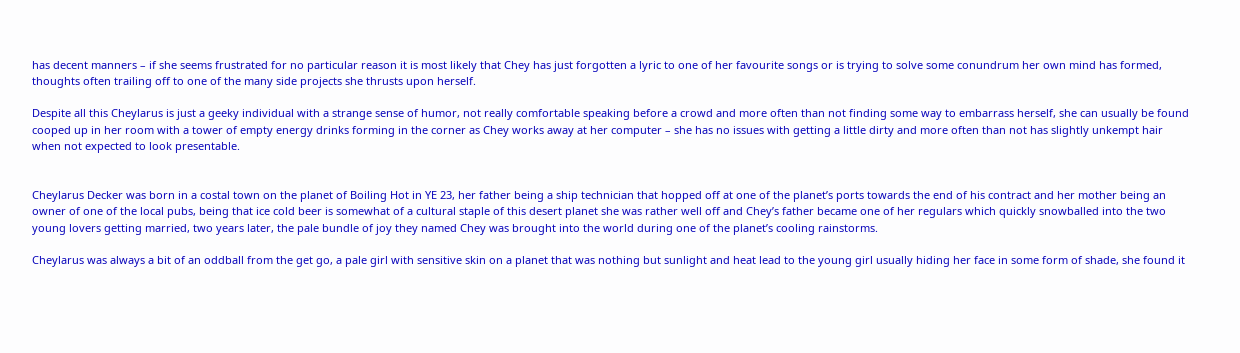has decent manners – if she seems frustrated for no particular reason it is most likely that Chey has just forgotten a lyric to one of her favourite songs or is trying to solve some conundrum her own mind has formed, thoughts often trailing off to one of the many side projects she thrusts upon herself.

Despite all this Cheylarus is just a geeky individual with a strange sense of humor, not really comfortable speaking before a crowd and more often than not finding some way to embarrass herself, she can usually be found cooped up in her room with a tower of empty energy drinks forming in the corner as Chey works away at her computer – she has no issues with getting a little dirty and more often than not has slightly unkempt hair when not expected to look presentable.


Cheylarus Decker was born in a costal town on the planet of Boiling Hot in YE 23, her father being a ship technician that hopped off at one of the planet’s ports towards the end of his contract and her mother being an owner of one of the local pubs, being that ice cold beer is somewhat of a cultural staple of this desert planet she was rather well off and Chey’s father became one of her regulars which quickly snowballed into the two young lovers getting married, two years later, the pale bundle of joy they named Chey was brought into the world during one of the planet’s cooling rainstorms.

Cheylarus was always a bit of an oddball from the get go, a pale girl with sensitive skin on a planet that was nothing but sunlight and heat lead to the young girl usually hiding her face in some form of shade, she found it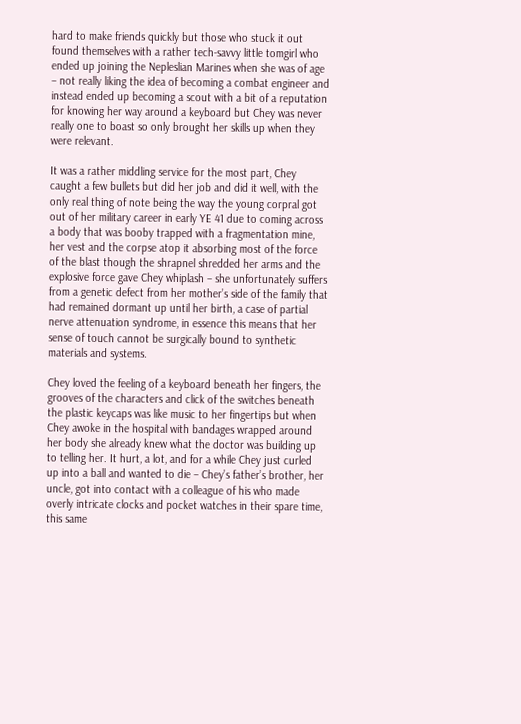hard to make friends quickly but those who stuck it out found themselves with a rather tech-savvy little tomgirl who ended up joining the Nepleslian Marines when she was of age – not really liking the idea of becoming a combat engineer and instead ended up becoming a scout with a bit of a reputation for knowing her way around a keyboard but Chey was never really one to boast so only brought her skills up when they were relevant.

It was a rather middling service for the most part, Chey caught a few bullets but did her job and did it well, with the only real thing of note being the way the young corpral got out of her military career in early YE 41 due to coming across a body that was booby trapped with a fragmentation mine, her vest and the corpse atop it absorbing most of the force of the blast though the shrapnel shredded her arms and the explosive force gave Chey whiplash – she unfortunately suffers from a genetic defect from her mother’s side of the family that had remained dormant up until her birth, a case of partial nerve attenuation syndrome, in essence this means that her sense of touch cannot be surgically bound to synthetic materials and systems.

Chey loved the feeling of a keyboard beneath her fingers, the grooves of the characters and click of the switches beneath the plastic keycaps was like music to her fingertips but when Chey awoke in the hospital with bandages wrapped around her body she already knew what the doctor was building up to telling her. It hurt, a lot, and for a while Chey just curled up into a ball and wanted to die – Chey’s father’s brother, her uncle, got into contact with a colleague of his who made overly intricate clocks and pocket watches in their spare time, this same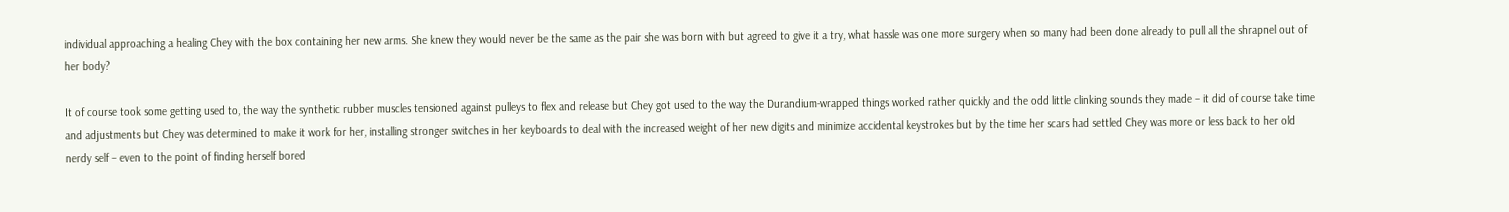individual approaching a healing Chey with the box containing her new arms. She knew they would never be the same as the pair she was born with but agreed to give it a try, what hassle was one more surgery when so many had been done already to pull all the shrapnel out of her body?

It of course took some getting used to, the way the synthetic rubber muscles tensioned against pulleys to flex and release but Chey got used to the way the Durandium-wrapped things worked rather quickly and the odd little clinking sounds they made – it did of course take time and adjustments but Chey was determined to make it work for her, installing stronger switches in her keyboards to deal with the increased weight of her new digits and minimize accidental keystrokes but by the time her scars had settled Chey was more or less back to her old nerdy self – even to the point of finding herself bored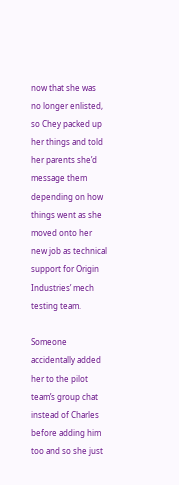now that she was no longer enlisted, so Chey packed up her things and told her parents she’d message them depending on how things went as she moved onto her new job as technical support for Origin Industries’ mech testing team.

Someone accidentally added her to the pilot team’s group chat instead of Charles before adding him too and so she just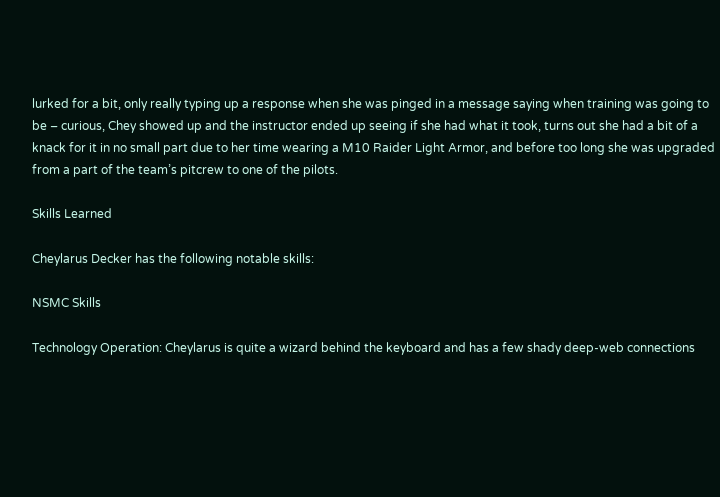lurked for a bit, only really typing up a response when she was pinged in a message saying when training was going to be – curious, Chey showed up and the instructor ended up seeing if she had what it took, turns out she had a bit of a knack for it in no small part due to her time wearing a M10 Raider Light Armor, and before too long she was upgraded from a part of the team’s pitcrew to one of the pilots.

Skills Learned

Cheylarus Decker has the following notable skills:

NSMC Skills

Technology Operation: Cheylarus is quite a wizard behind the keyboard and has a few shady deep-web connections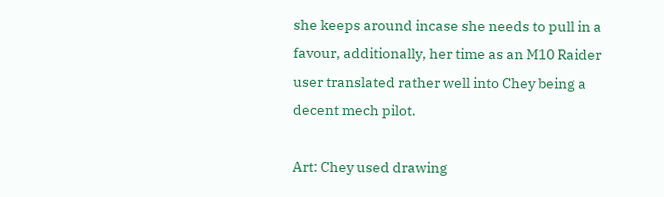she keeps around incase she needs to pull in a favour, additionally, her time as an M10 Raider user translated rather well into Chey being a decent mech pilot.

Art: Chey used drawing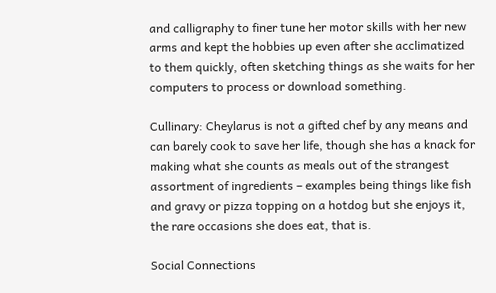and calligraphy to finer tune her motor skills with her new arms and kept the hobbies up even after she acclimatized to them quickly, often sketching things as she waits for her computers to process or download something.

Cullinary: Cheylarus is not a gifted chef by any means and can barely cook to save her life, though she has a knack for making what she counts as meals out of the strangest assortment of ingredients – examples being things like fish and gravy or pizza topping on a hotdog but she enjoys it, the rare occasions she does eat, that is.

Social Connections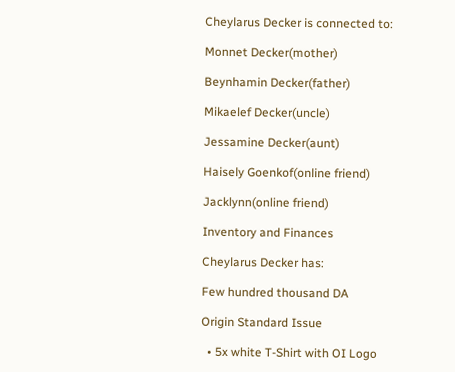Cheylarus Decker is connected to:

Monnet Decker(mother)

Beynhamin Decker(father)

Mikaelef Decker(uncle)

Jessamine Decker(aunt)

Haisely Goenkof(online friend)

Jacklynn(online friend)

Inventory and Finances

Cheylarus Decker has:

Few hundred thousand DA

Origin Standard Issue

  • 5x white T-Shirt with OI Logo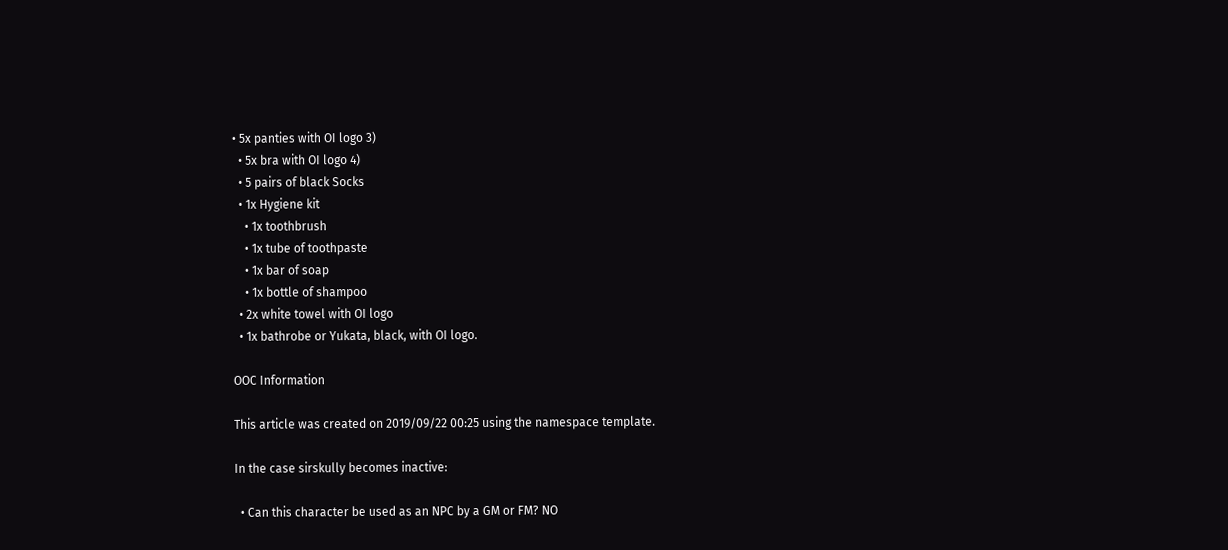• 5x panties with OI logo 3)
  • 5x bra with OI logo 4)
  • 5 pairs of black Socks
  • 1x Hygiene kit
    • 1x toothbrush
    • 1x tube of toothpaste
    • 1x bar of soap
    • 1x bottle of shampoo
  • 2x white towel with OI logo
  • 1x bathrobe or Yukata, black, with OI logo.

OOC Information

This article was created on 2019/09/22 00:25 using the namespace template.

In the case sirskully becomes inactive:

  • Can this character be used as an NPC by a GM or FM? NO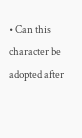• Can this character be adopted after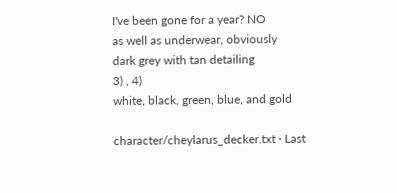I've been gone for a year? NO
as well as underwear, obviously
dark grey with tan detailing
3) , 4)
white, black, green, blue, and gold

character/cheylarus_decker.txt · Last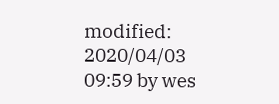modified: 2020/04/03 09:59 by wes